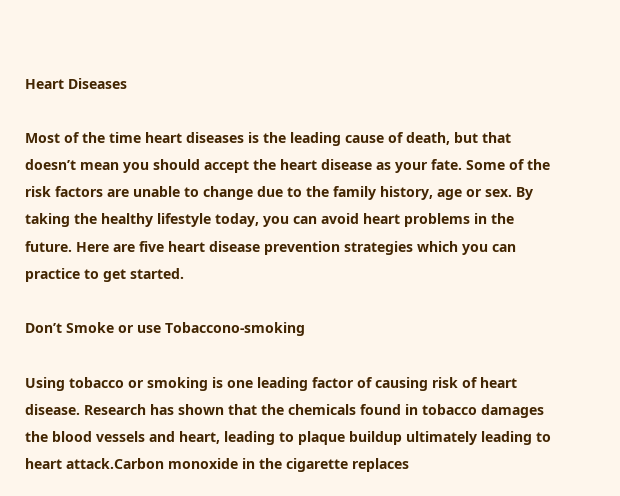Heart Diseases

Most of the time heart diseases is the leading cause of death, but that doesn’t mean you should accept the heart disease as your fate. Some of the risk factors are unable to change due to the family history, age or sex. By taking the healthy lifestyle today, you can avoid heart problems in the future. Here are five heart disease prevention strategies which you can practice to get started.

Don’t Smoke or use Tobaccono-smoking

Using tobacco or smoking is one leading factor of causing risk of heart disease. Research has shown that the chemicals found in tobacco damages the blood vessels and heart, leading to plaque buildup ultimately leading to heart attack.Carbon monoxide in the cigarette replaces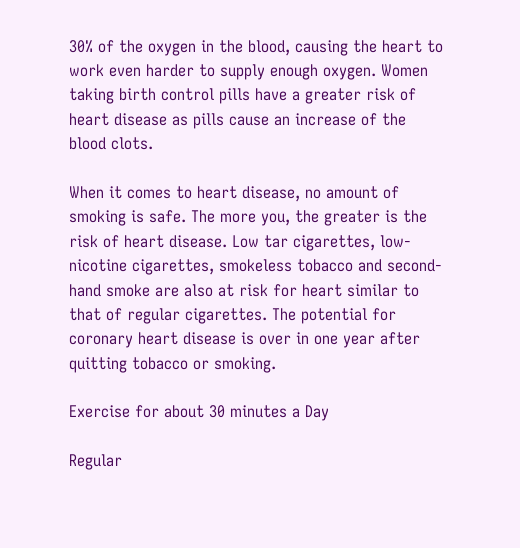30% of the oxygen in the blood, causing the heart to work even harder to supply enough oxygen. Women taking birth control pills have a greater risk of heart disease as pills cause an increase of the blood clots.

When it comes to heart disease, no amount of smoking is safe. The more you, the greater is the risk of heart disease. Low tar cigarettes, low-nicotine cigarettes, smokeless tobacco and second-hand smoke are also at risk for heart similar to that of regular cigarettes. The potential for coronary heart disease is over in one year after quitting tobacco or smoking.

Exercise for about 30 minutes a Day

Regular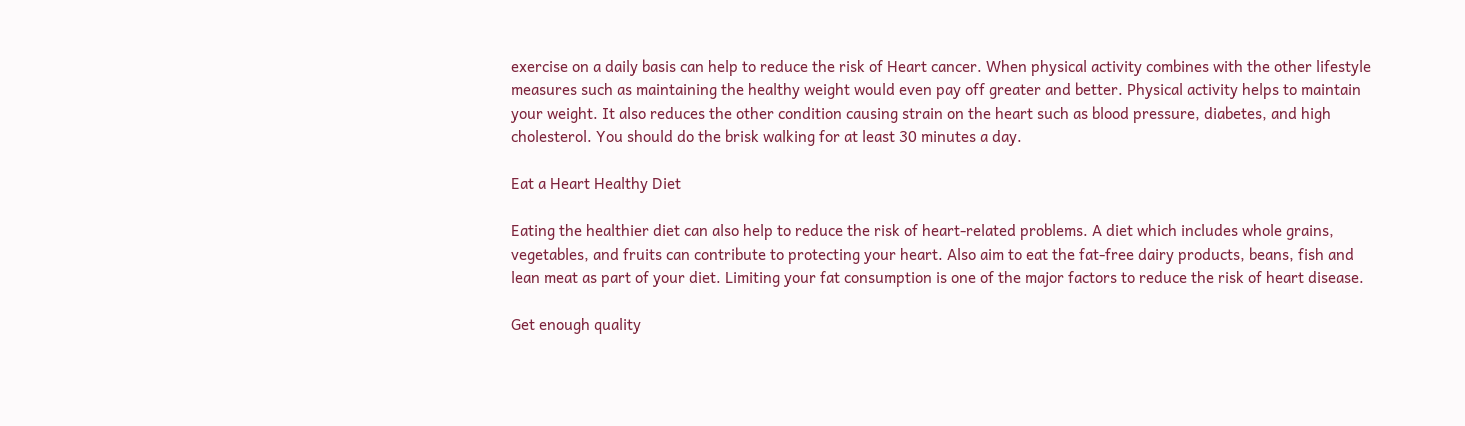exercise on a daily basis can help to reduce the risk of Heart cancer. When physical activity combines with the other lifestyle measures such as maintaining the healthy weight would even pay off greater and better. Physical activity helps to maintain your weight. It also reduces the other condition causing strain on the heart such as blood pressure, diabetes, and high cholesterol. You should do the brisk walking for at least 30 minutes a day.

Eat a Heart Healthy Diet

Eating the healthier diet can also help to reduce the risk of heart-related problems. A diet which includes whole grains, vegetables, and fruits can contribute to protecting your heart. Also aim to eat the fat-free dairy products, beans, fish and lean meat as part of your diet. Limiting your fat consumption is one of the major factors to reduce the risk of heart disease.

Get enough quality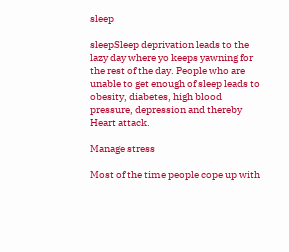sleep

sleepSleep deprivation leads to the lazy day where yo keeps yawning for the rest of the day. People who are unable to get enough of sleep leads to obesity, diabetes, high blood pressure, depression and thereby Heart attack.

Manage stress

Most of the time people cope up with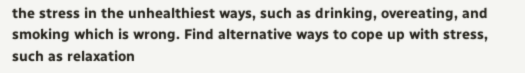the stress in the unhealthiest ways, such as drinking, overeating, and smoking which is wrong. Find alternative ways to cope up with stress, such as relaxation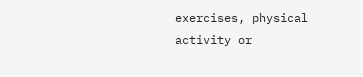exercises, physical activity or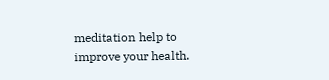meditation help to improve your health.